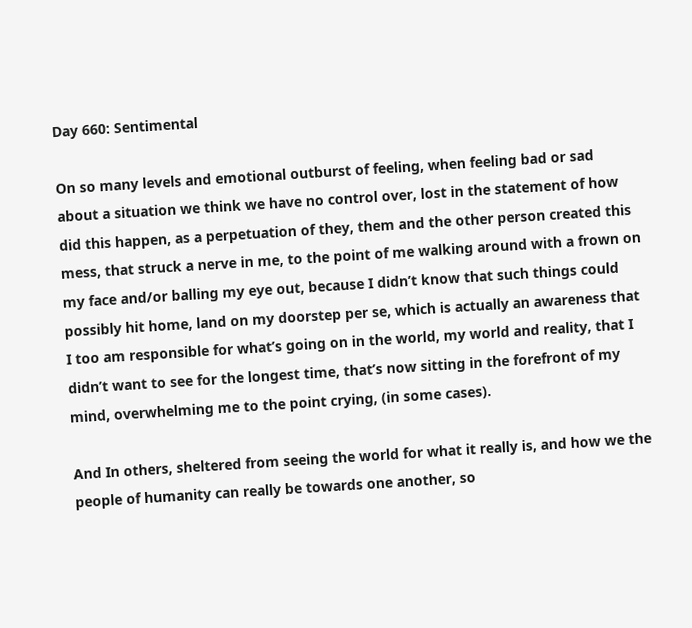Day 660: Sentimental

On so many levels and emotional outburst of feeling, when feeling bad or sad about a situation we think we have no control over, lost in the statement of how did this happen, as a perpetuation of they, them and the other person created this mess, that struck a nerve in me, to the point of me walking around with a frown on my face and/or balling my eye out, because I didn’t know that such things could possibly hit home, land on my doorstep per se, which is actually an awareness that I too am responsible for what’s going on in the world, my world and reality, that I didn’t want to see for the longest time, that’s now sitting in the forefront of my mind, overwhelming me to the point crying, (in some cases).

And In others, sheltered from seeing the world for what it really is, and how we the people of humanity can really be towards one another, so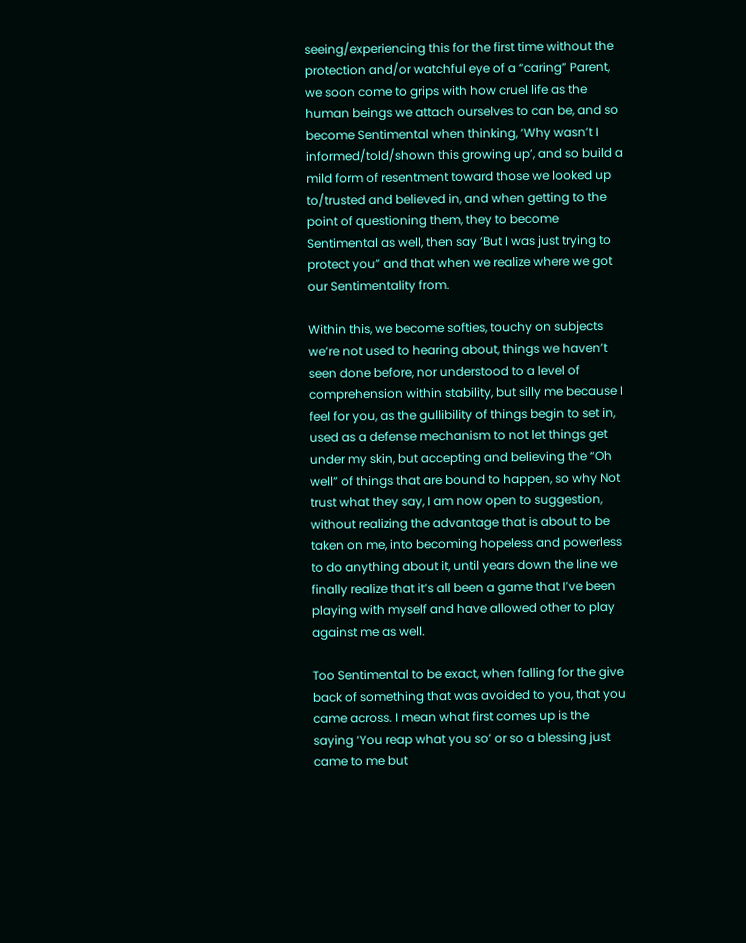seeing/experiencing this for the first time without the protection and/or watchful eye of a “caring” Parent, we soon come to grips with how cruel life as the human beings we attach ourselves to can be, and so become Sentimental when thinking, ‘Why wasn’t I informed/told/shown this growing up’, and so build a mild form of resentment toward those we looked up to/trusted and believed in, and when getting to the point of questioning them, they to become Sentimental as well, then say ’But I was just trying to protect you” and that when we realize where we got our Sentimentality from.

Within this, we become softies, touchy on subjects we’re not used to hearing about, things we haven’t seen done before, nor understood to a level of comprehension within stability, but silly me because I feel for you, as the gullibility of things begin to set in, used as a defense mechanism to not let things get under my skin, but accepting and believing the “Oh well” of things that are bound to happen, so why Not trust what they say, I am now open to suggestion, without realizing the advantage that is about to be taken on me, into becoming hopeless and powerless to do anything about it, until years down the line we finally realize that it’s all been a game that I’ve been playing with myself and have allowed other to play against me as well.

Too Sentimental to be exact, when falling for the give back of something that was avoided to you, that you came across. I mean what first comes up is the saying ‘You reap what you so’ or so a blessing just came to me but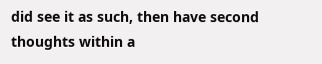did see it as such, then have second thoughts within a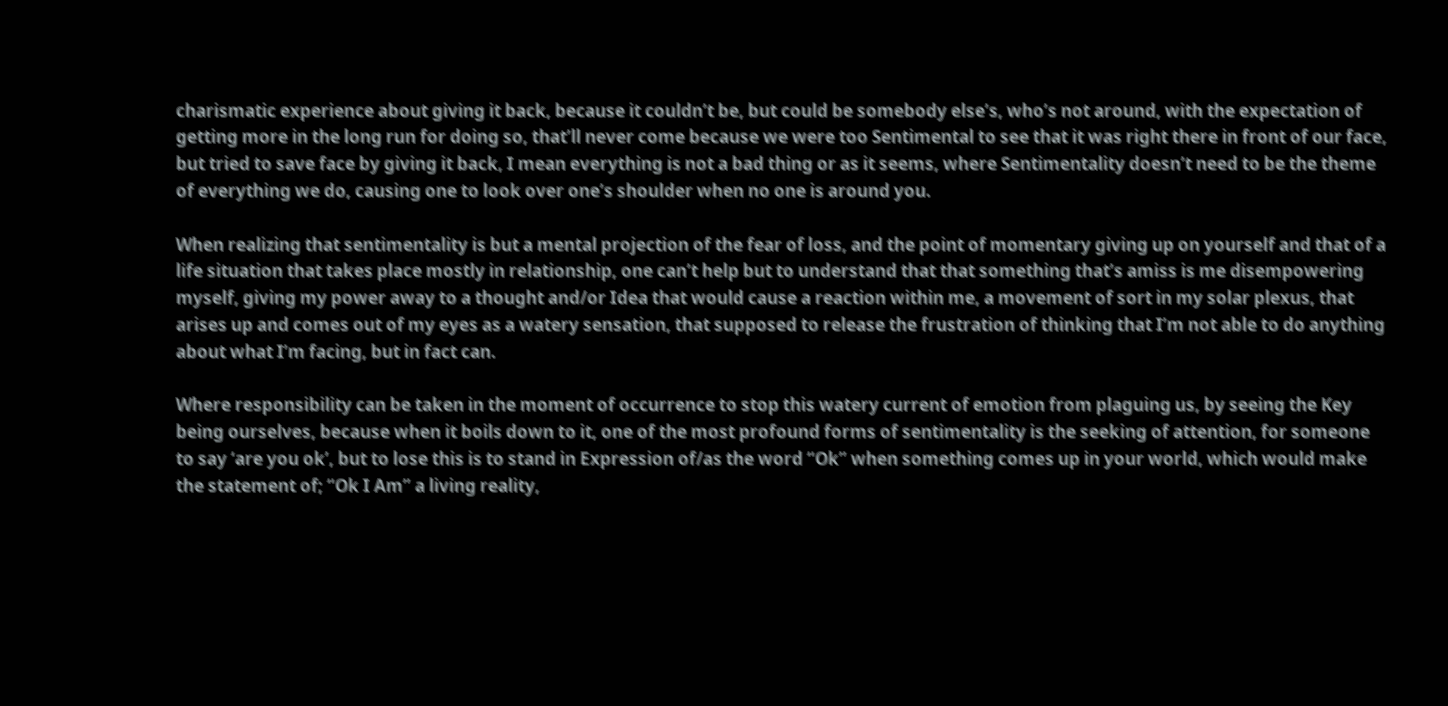charismatic experience about giving it back, because it couldn’t be, but could be somebody else’s, who’s not around, with the expectation of getting more in the long run for doing so, that’ll never come because we were too Sentimental to see that it was right there in front of our face, but tried to save face by giving it back, I mean everything is not a bad thing or as it seems, where Sentimentality doesn’t need to be the theme of everything we do, causing one to look over one’s shoulder when no one is around you.

When realizing that sentimentality is but a mental projection of the fear of loss, and the point of momentary giving up on yourself and that of a life situation that takes place mostly in relationship, one can’t help but to understand that that something that’s amiss is me disempowering myself, giving my power away to a thought and/or Idea that would cause a reaction within me, a movement of sort in my solar plexus, that arises up and comes out of my eyes as a watery sensation, that supposed to release the frustration of thinking that I’m not able to do anything about what I’m facing, but in fact can.

Where responsibility can be taken in the moment of occurrence to stop this watery current of emotion from plaguing us, by seeing the Key being ourselves, because when it boils down to it, one of the most profound forms of sentimentality is the seeking of attention, for someone to say ‘are you ok’, but to lose this is to stand in Expression of/as the word “Ok” when something comes up in your world, which would make the statement of; “Ok I Am” a living reality,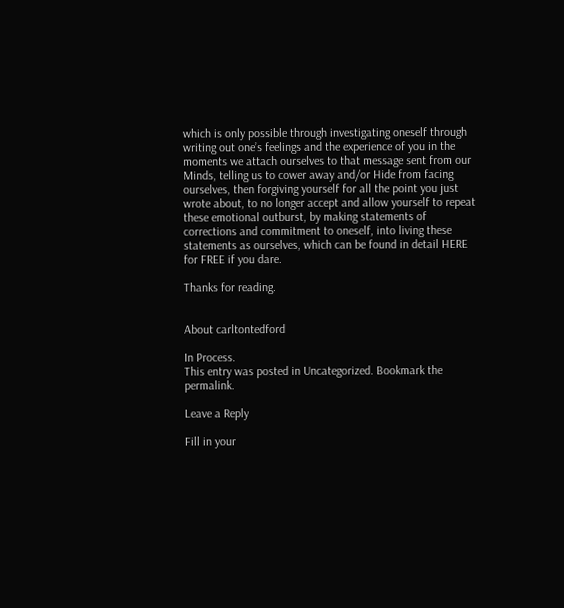which is only possible through investigating oneself through writing out one’s feelings and the experience of you in the moments we attach ourselves to that message sent from our Minds, telling us to cower away and/or Hide from facing ourselves, then forgiving yourself for all the point you just wrote about, to no longer accept and allow yourself to repeat these emotional outburst, by making statements of corrections and commitment to oneself, into living these statements as ourselves, which can be found in detail HERE for FREE if you dare.

Thanks for reading.


About carltontedford

In Process.
This entry was posted in Uncategorized. Bookmark the permalink.

Leave a Reply

Fill in your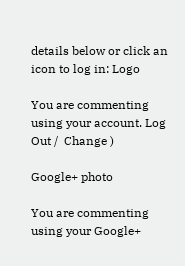details below or click an icon to log in: Logo

You are commenting using your account. Log Out /  Change )

Google+ photo

You are commenting using your Google+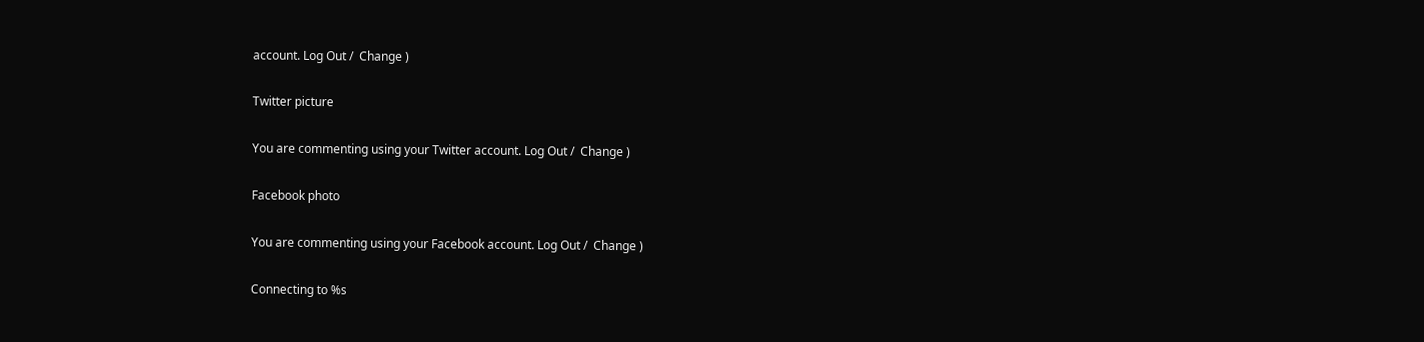account. Log Out /  Change )

Twitter picture

You are commenting using your Twitter account. Log Out /  Change )

Facebook photo

You are commenting using your Facebook account. Log Out /  Change )

Connecting to %s